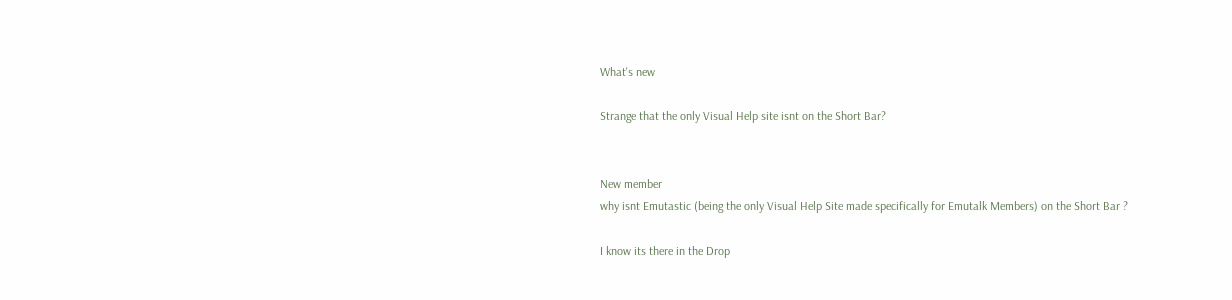What's new

Strange that the only Visual Help site isnt on the Short Bar?


New member
why isnt Emutastic (being the only Visual Help Site made specifically for Emutalk Members) on the Short Bar ?

I know its there in the Drop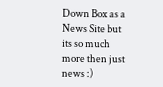Down Box as a News Site but its so much more then just news :)